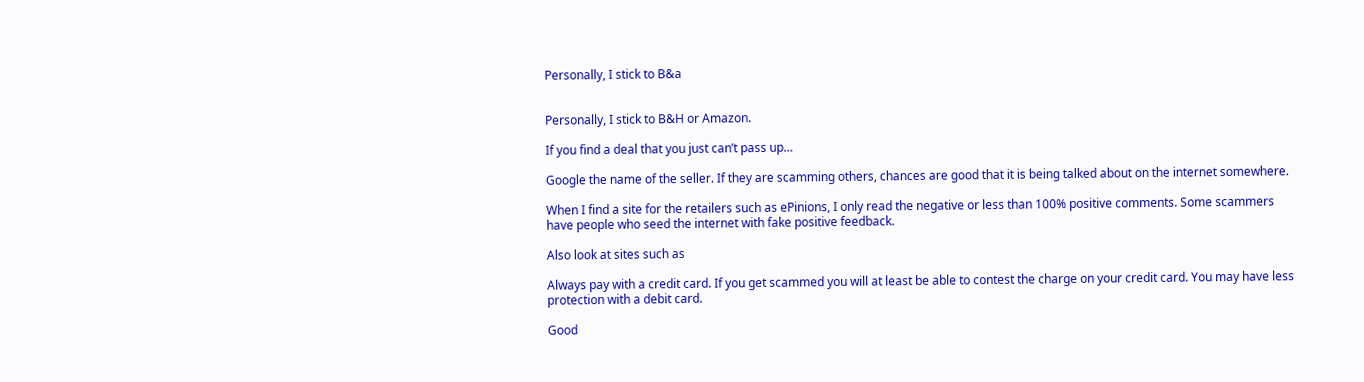Personally, I stick to B&a


Personally, I stick to B&H or Amazon.

If you find a deal that you just can’t pass up…

Google the name of the seller. If they are scamming others, chances are good that it is being talked about on the internet somewhere.

When I find a site for the retailers such as ePinions, I only read the negative or less than 100% positive comments. Some scammers have people who seed the internet with fake positive feedback.

Also look at sites such as

Always pay with a credit card. If you get scammed you will at least be able to contest the charge on your credit card. You may have less protection with a debit card.

Good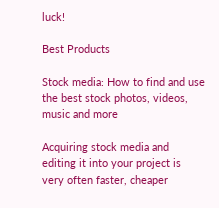luck!

Best Products

Stock media: How to find and use the best stock photos, videos, music and more

Acquiring stock media and editing it into your project is very often faster, cheaper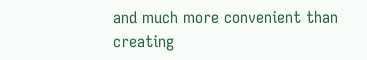and much more convenient than creating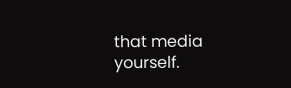that media yourself.